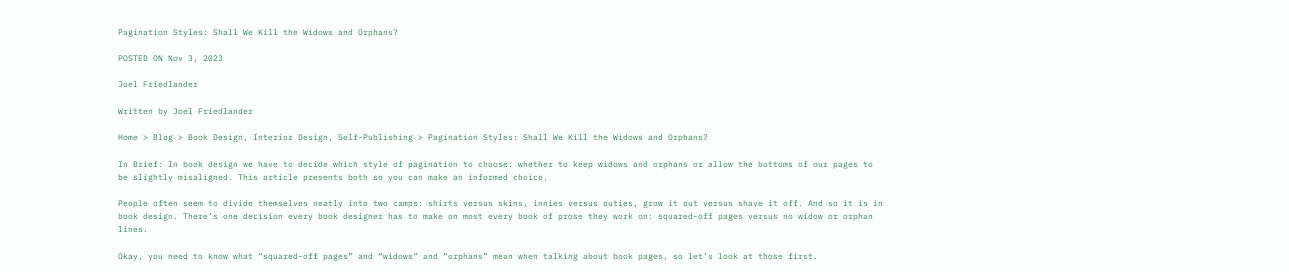Pagination Styles: Shall We Kill the Widows and Orphans?

POSTED ON Nov 3, 2023

Joel Friedlander

Written by Joel Friedlander

Home > Blog > Book Design, Interior Design, Self-Publishing > Pagination Styles: Shall We Kill the Widows and Orphans?

In Brief: In book design we have to decide which style of pagination to choose: whether to keep widows and orphans or allow the bottoms of our pages to be slightly misaligned. This article presents both so you can make an informed choice.

People often seem to divide themselves neatly into two camps: shirts versus skins, innies versus outies, grow it out versus shave it off. And so it is in book design. There’s one decision every book designer has to make on most every book of prose they work on: squared-off pages versus no widow or orphan lines.

Okay, you need to know what “squared-off pages” and “widows” and “orphans” mean when talking about book pages, so let’s look at those first.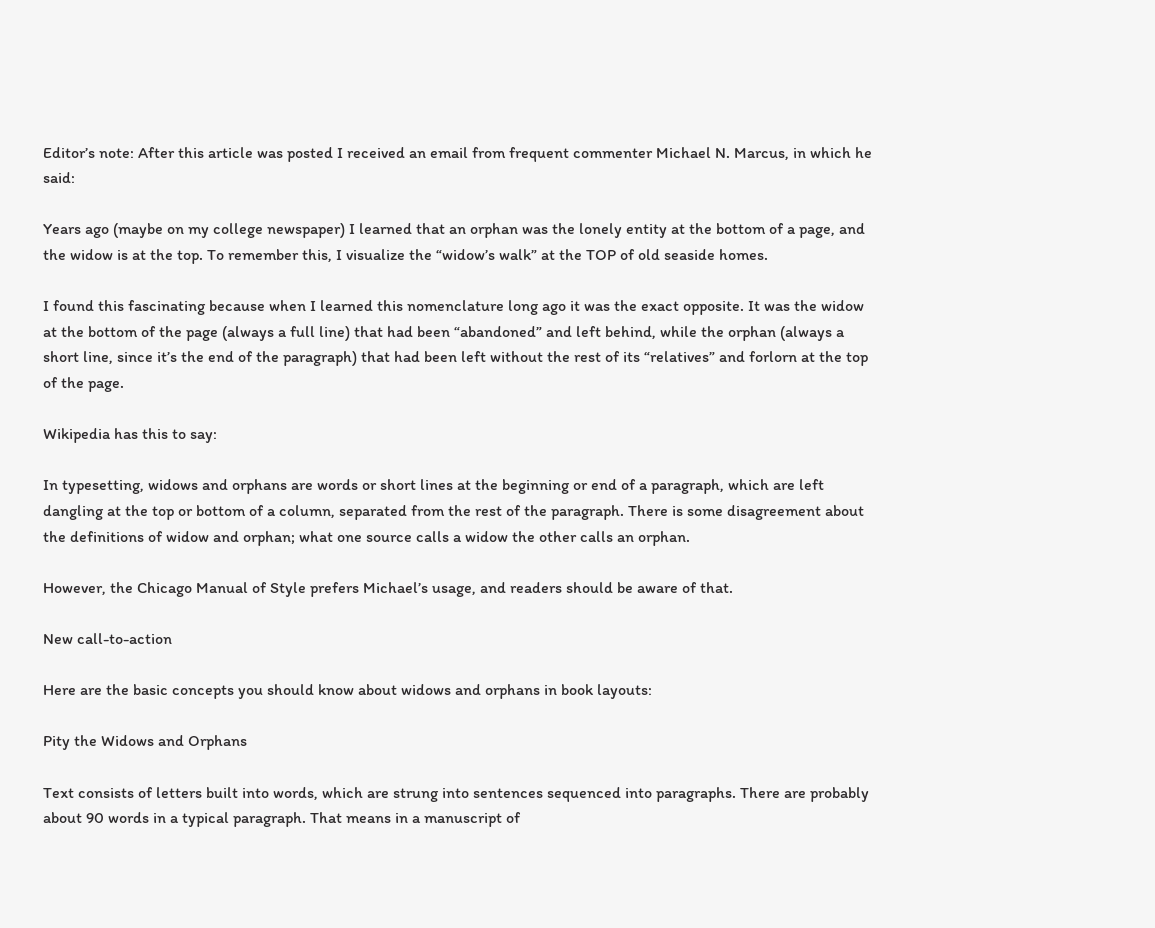Editor’s note: After this article was posted I received an email from frequent commenter Michael N. Marcus, in which he said:

Years ago (maybe on my college newspaper) I learned that an orphan was the lonely entity at the bottom of a page, and the widow is at the top. To remember this, I visualize the “widow’s walk” at the TOP of old seaside homes.

I found this fascinating because when I learned this nomenclature long ago it was the exact opposite. It was the widow at the bottom of the page (always a full line) that had been “abandoned” and left behind, while the orphan (always a short line, since it’s the end of the paragraph) that had been left without the rest of its “relatives” and forlorn at the top of the page.

Wikipedia has this to say:

In typesetting, widows and orphans are words or short lines at the beginning or end of a paragraph, which are left dangling at the top or bottom of a column, separated from the rest of the paragraph. There is some disagreement about the definitions of widow and orphan; what one source calls a widow the other calls an orphan.

However, the Chicago Manual of Style prefers Michael’s usage, and readers should be aware of that.

New call-to-action

Here are the basic concepts you should know about widows and orphans in book layouts:

Pity the Widows and Orphans

Text consists of letters built into words, which are strung into sentences sequenced into paragraphs. There are probably about 90 words in a typical paragraph. That means in a manuscript of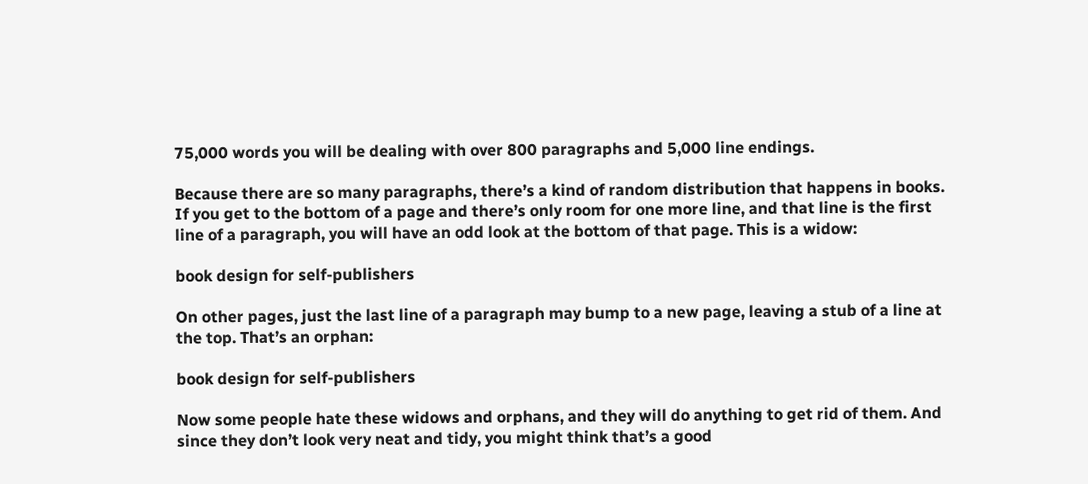75,000 words you will be dealing with over 800 paragraphs and 5,000 line endings.

Because there are so many paragraphs, there’s a kind of random distribution that happens in books. If you get to the bottom of a page and there’s only room for one more line, and that line is the first line of a paragraph, you will have an odd look at the bottom of that page. This is a widow:

book design for self-publishers

On other pages, just the last line of a paragraph may bump to a new page, leaving a stub of a line at the top. That’s an orphan:

book design for self-publishers

Now some people hate these widows and orphans, and they will do anything to get rid of them. And since they don’t look very neat and tidy, you might think that’s a good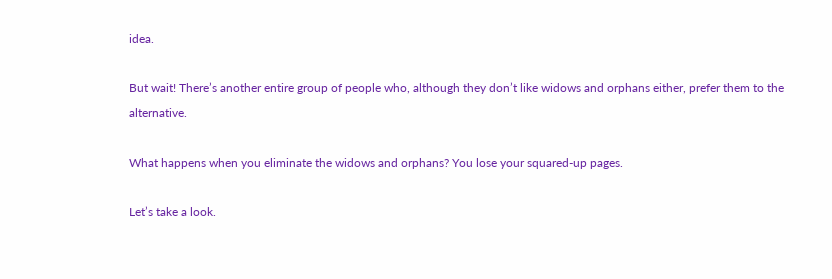idea.

But wait! There’s another entire group of people who, although they don’t like widows and orphans either, prefer them to the alternative.

What happens when you eliminate the widows and orphans? You lose your squared-up pages.

Let’s take a look.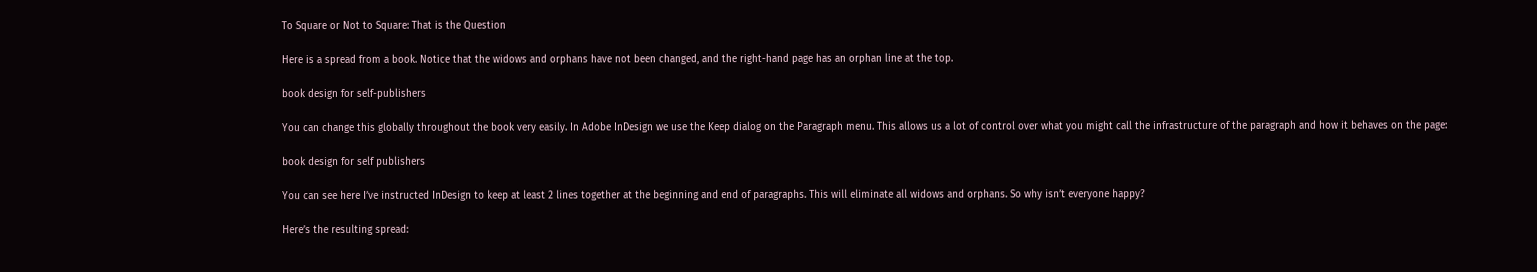To Square or Not to Square: That is the Question

Here is a spread from a book. Notice that the widows and orphans have not been changed, and the right-hand page has an orphan line at the top.

book design for self-publishers

You can change this globally throughout the book very easily. In Adobe InDesign we use the Keep dialog on the Paragraph menu. This allows us a lot of control over what you might call the infrastructure of the paragraph and how it behaves on the page:

book design for self publishers

You can see here I’ve instructed InDesign to keep at least 2 lines together at the beginning and end of paragraphs. This will eliminate all widows and orphans. So why isn’t everyone happy?

Here’s the resulting spread: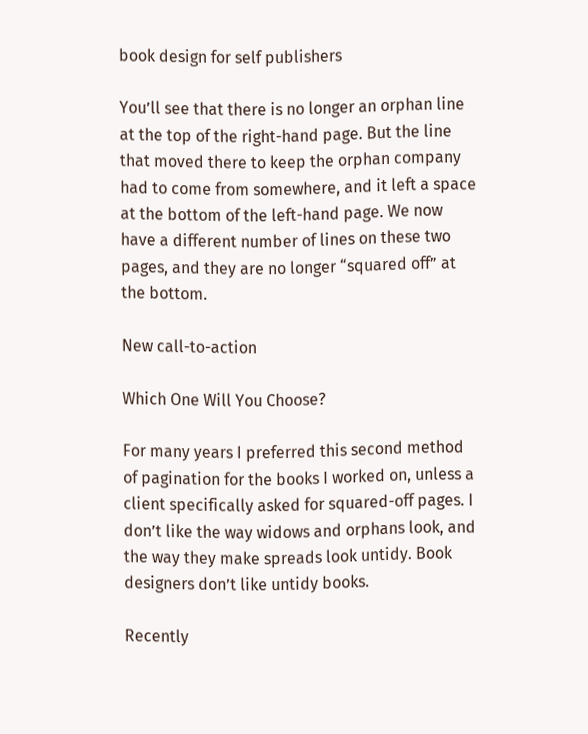book design for self publishers

You’ll see that there is no longer an orphan line at the top of the right-hand page. But the line that moved there to keep the orphan company had to come from somewhere, and it left a space at the bottom of the left-hand page. We now have a different number of lines on these two pages, and they are no longer “squared off” at the bottom.

New call-to-action

Which One Will You Choose?

For many years I preferred this second method of pagination for the books I worked on, unless a client specifically asked for squared-off pages. I don’t like the way widows and orphans look, and the way they make spreads look untidy. Book designers don’t like untidy books.

Recently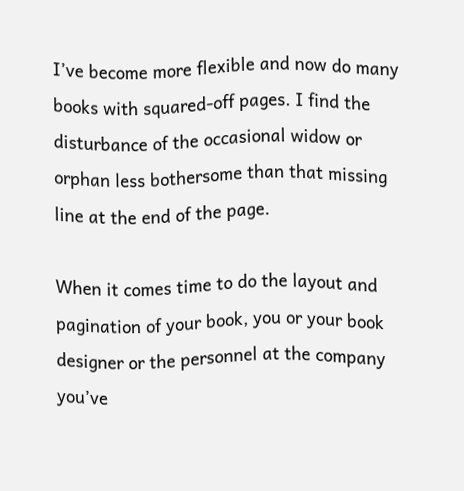I’ve become more flexible and now do many books with squared-off pages. I find the disturbance of the occasional widow or orphan less bothersome than that missing line at the end of the page.

When it comes time to do the layout and pagination of your book, you or your book designer or the personnel at the company you’ve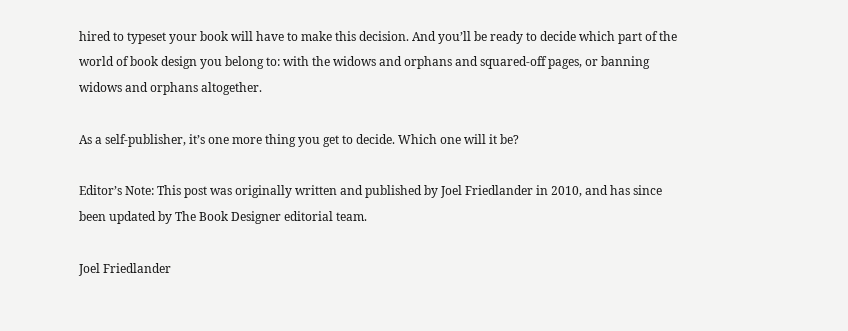hired to typeset your book will have to make this decision. And you’ll be ready to decide which part of the world of book design you belong to: with the widows and orphans and squared-off pages, or banning widows and orphans altogether.

As a self-publisher, it’s one more thing you get to decide. Which one will it be?

Editor’s Note: This post was originally written and published by Joel Friedlander in 2010, and has since been updated by The Book Designer editorial team.

Joel Friedlander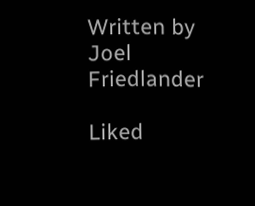Written by
Joel Friedlander

Liked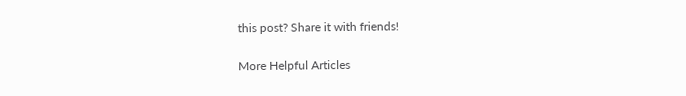this post? Share it with friends!

More Helpful Articles